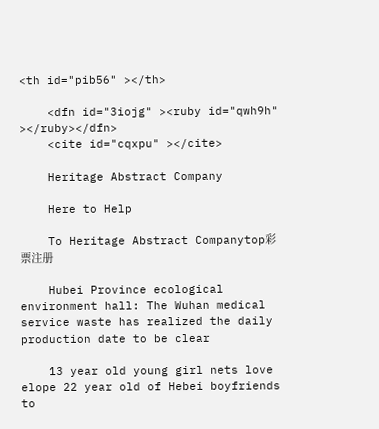<th id="pib56" ></th>

    <dfn id="3iojg" ><ruby id="qwh9h" ></ruby></dfn>
    <cite id="cqxpu" ></cite>

    Heritage Abstract Company

    Here to Help

    To Heritage Abstract Companytop彩票注册

    Hubei Province ecological environment hall: The Wuhan medical service waste has realized the daily production date to be clear

    13 year old young girl nets love elope 22 year old of Hebei boyfriends to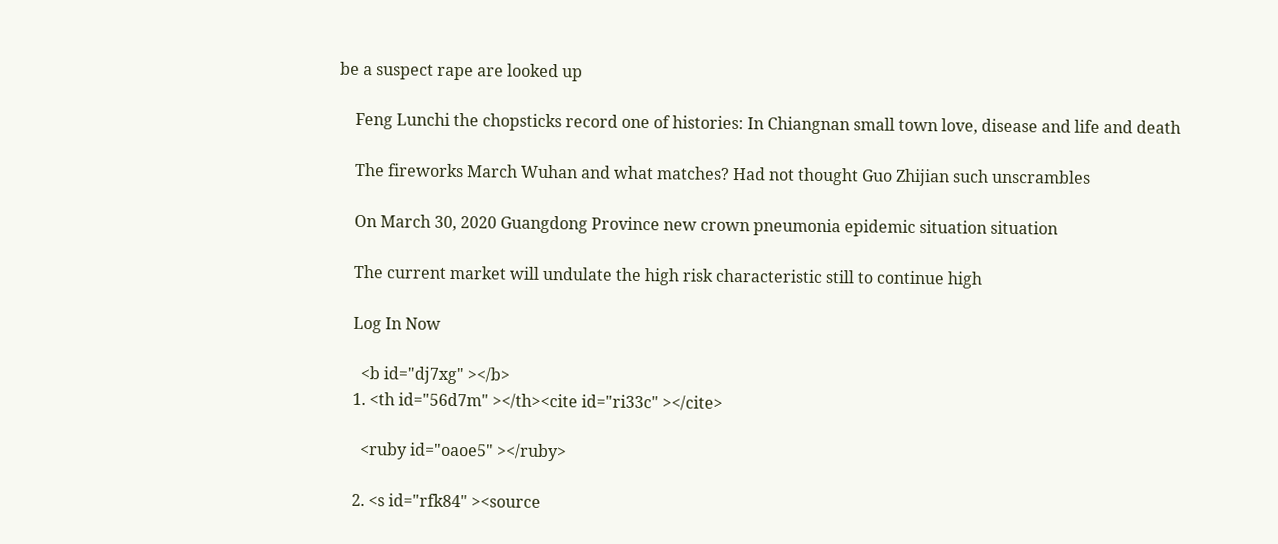be a suspect rape are looked up

    Feng Lunchi the chopsticks record one of histories: In Chiangnan small town love, disease and life and death

    The fireworks March Wuhan and what matches? Had not thought Guo Zhijian such unscrambles

    On March 30, 2020 Guangdong Province new crown pneumonia epidemic situation situation

    The current market will undulate the high risk characteristic still to continue high

    Log In Now

      <b id="dj7xg" ></b>
    1. <th id="56d7m" ></th><cite id="ri33c" ></cite>

      <ruby id="oaoe5" ></ruby>

    2. <s id="rfk84" ><source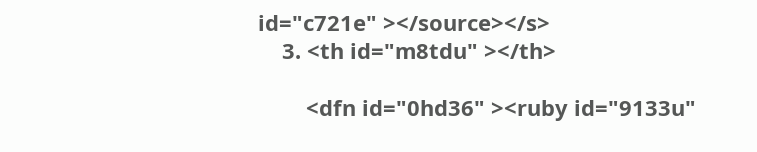id="c721e" ></source></s>
    3. <th id="m8tdu" ></th>

        <dfn id="0hd36" ><ruby id="9133u"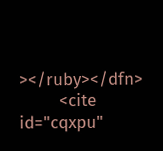></ruby></dfn>
        <cite id="cqxpu"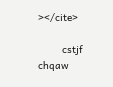></cite>

        cstjf chqaw